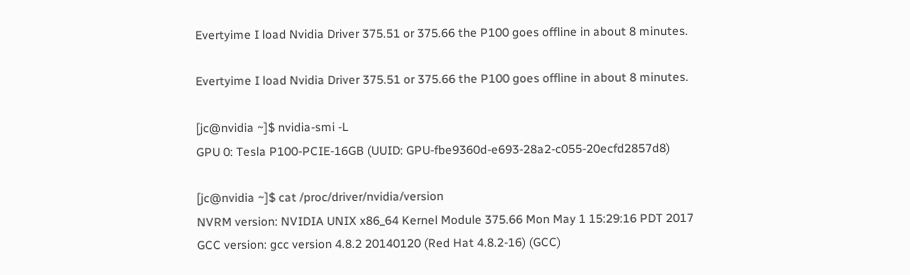Evertyime I load Nvidia Driver 375.51 or 375.66 the P100 goes offline in about 8 minutes.

Evertyime I load Nvidia Driver 375.51 or 375.66 the P100 goes offline in about 8 minutes.

[jc@nvidia ~]$ nvidia-smi -L
GPU 0: Tesla P100-PCIE-16GB (UUID: GPU-fbe9360d-e693-28a2-c055-20ecfd2857d8)

[jc@nvidia ~]$ cat /proc/driver/nvidia/version
NVRM version: NVIDIA UNIX x86_64 Kernel Module 375.66 Mon May 1 15:29:16 PDT 2017
GCC version: gcc version 4.8.2 20140120 (Red Hat 4.8.2-16) (GCC)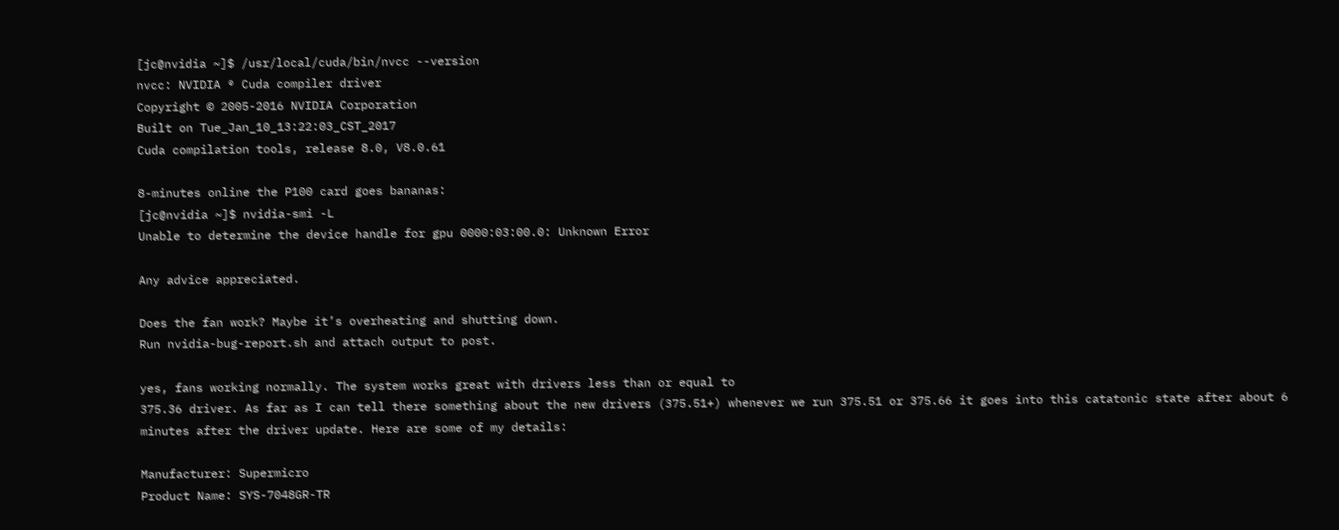[jc@nvidia ~]$ /usr/local/cuda/bin/nvcc --version
nvcc: NVIDIA ® Cuda compiler driver
Copyright © 2005-2016 NVIDIA Corporation
Built on Tue_Jan_10_13:22:03_CST_2017
Cuda compilation tools, release 8.0, V8.0.61

8-minutes online the P100 card goes bananas:
[jc@nvidia ~]$ nvidia-smi -L
Unable to determine the device handle for gpu 0000:03:00.0: Unknown Error

Any advice appreciated.

Does the fan work? Maybe it’s overheating and shutting down.
Run nvidia-bug-report.sh and attach output to post.

yes, fans working normally. The system works great with drivers less than or equal to
375.36 driver. As far as I can tell there something about the new drivers (375.51+) whenever we run 375.51 or 375.66 it goes into this catatonic state after about 6 minutes after the driver update. Here are some of my details:

Manufacturer: Supermicro
Product Name: SYS-7048GR-TR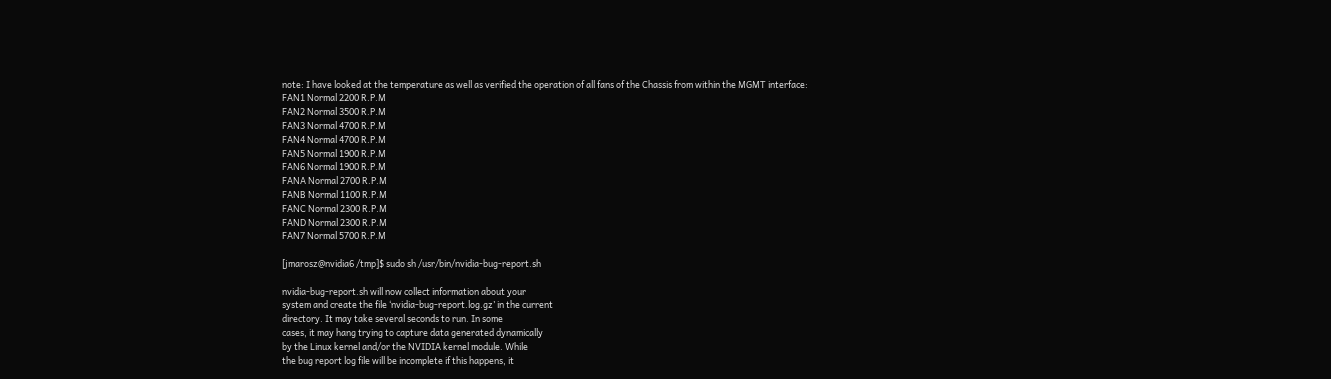note: I have looked at the temperature as well as verified the operation of all fans of the Chassis from within the MGMT interface:
FAN1 Normal 2200 R.P.M
FAN2 Normal 3500 R.P.M
FAN3 Normal 4700 R.P.M
FAN4 Normal 4700 R.P.M
FAN5 Normal 1900 R.P.M
FAN6 Normal 1900 R.P.M
FANA Normal 2700 R.P.M
FANB Normal 1100 R.P.M
FANC Normal 2300 R.P.M
FAND Normal 2300 R.P.M
FAN7 Normal 5700 R.P.M

[jmarosz@nvidia6 /tmp]$ sudo sh /usr/bin/nvidia-bug-report.sh

nvidia-bug-report.sh will now collect information about your
system and create the file ‘nvidia-bug-report.log.gz’ in the current
directory. It may take several seconds to run. In some
cases, it may hang trying to capture data generated dynamically
by the Linux kernel and/or the NVIDIA kernel module. While
the bug report log file will be incomplete if this happens, it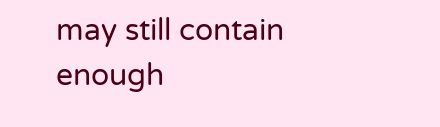may still contain enough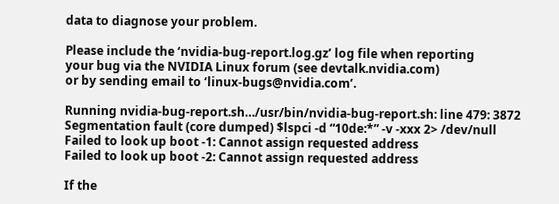data to diagnose your problem.

Please include the ‘nvidia-bug-report.log.gz’ log file when reporting
your bug via the NVIDIA Linux forum (see devtalk.nvidia.com)
or by sending email to ‘linux-bugs@nvidia.com’.

Running nvidia-bug-report.sh…/usr/bin/nvidia-bug-report.sh: line 479: 3872 Segmentation fault (core dumped) $lspci -d “10de:*” -v -xxx 2> /dev/null
Failed to look up boot -1: Cannot assign requested address
Failed to look up boot -2: Cannot assign requested address

If the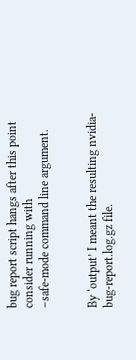bug report script hangs after this point consider running with
–safe-mode command line argument.


By ‘output’ I meant the resulting nvidia-bug-report.log.gz file.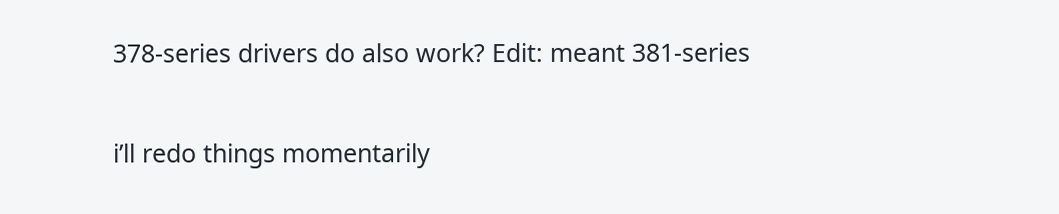378-series drivers do also work? Edit: meant 381-series

i’ll redo things momentarily